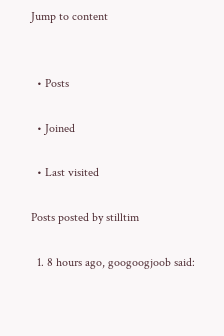Jump to content


  • Posts

  • Joined

  • Last visited

Posts posted by stilltim

  1. 8 hours ago, googoogjoob said: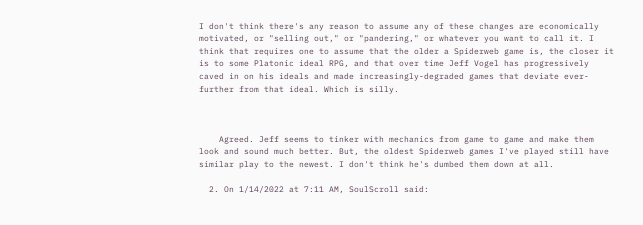I don't think there's any reason to assume any of these changes are economically motivated, or "selling out," or "pandering," or whatever you want to call it. I think that requires one to assume that the older a Spiderweb game is, the closer it is to some Platonic ideal RPG, and that over time Jeff Vogel has progressively caved in on his ideals and made increasingly-degraded games that deviate ever-further from that ideal. Which is silly.



    Agreed. Jeff seems to tinker with mechanics from game to game and make them look and sound much better. But, the oldest Spiderweb games I've played still have similar play to the newest. I don't think he's dumbed them down at all.

  2. On 1/14/2022 at 7:11 AM, SoulScroll said: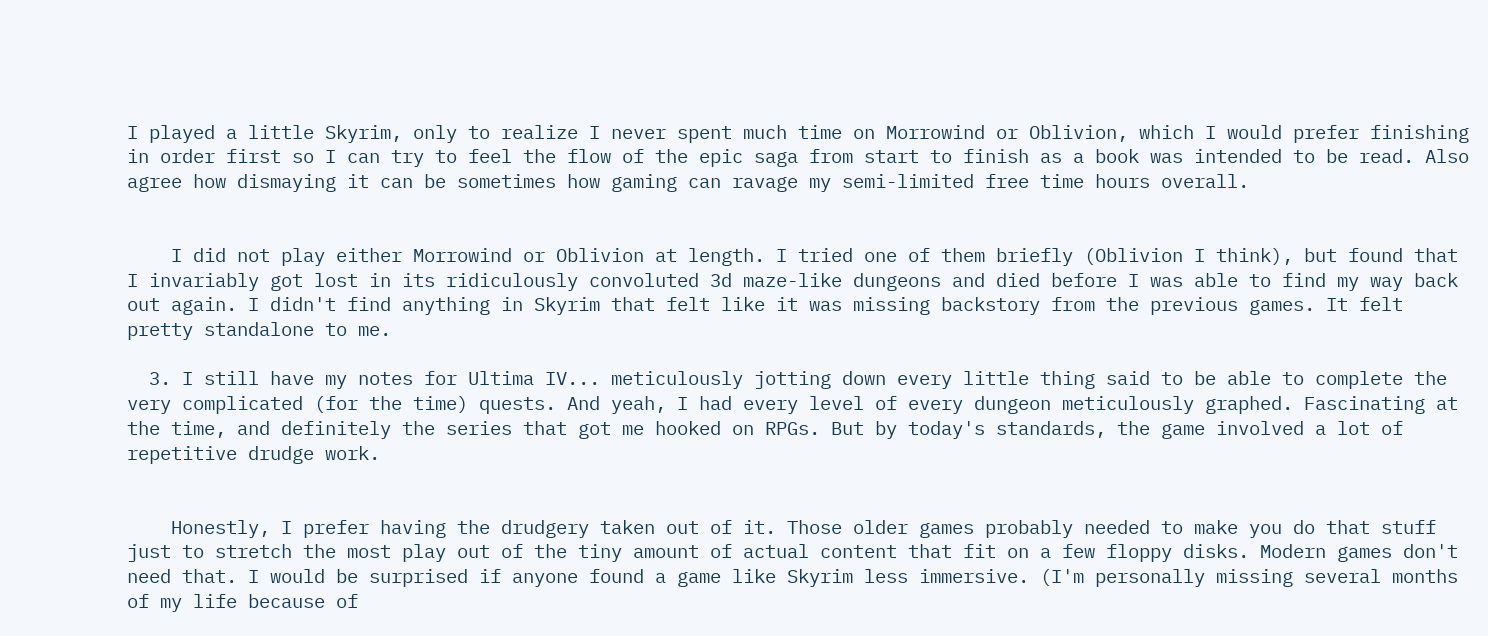I played a little Skyrim, only to realize I never spent much time on Morrowind or Oblivion, which I would prefer finishing in order first so I can try to feel the flow of the epic saga from start to finish as a book was intended to be read. Also agree how dismaying it can be sometimes how gaming can ravage my semi-limited free time hours overall.


    I did not play either Morrowind or Oblivion at length. I tried one of them briefly (Oblivion I think), but found that I invariably got lost in its ridiculously convoluted 3d maze-like dungeons and died before I was able to find my way back out again. I didn't find anything in Skyrim that felt like it was missing backstory from the previous games. It felt pretty standalone to me.

  3. I still have my notes for Ultima IV... meticulously jotting down every little thing said to be able to complete the very complicated (for the time) quests. And yeah, I had every level of every dungeon meticulously graphed. Fascinating at the time, and definitely the series that got me hooked on RPGs. But by today's standards, the game involved a lot of repetitive drudge work.


    Honestly, I prefer having the drudgery taken out of it. Those older games probably needed to make you do that stuff just to stretch the most play out of the tiny amount of actual content that fit on a few floppy disks. Modern games don't need that. I would be surprised if anyone found a game like Skyrim less immersive. (I'm personally missing several months of my life because of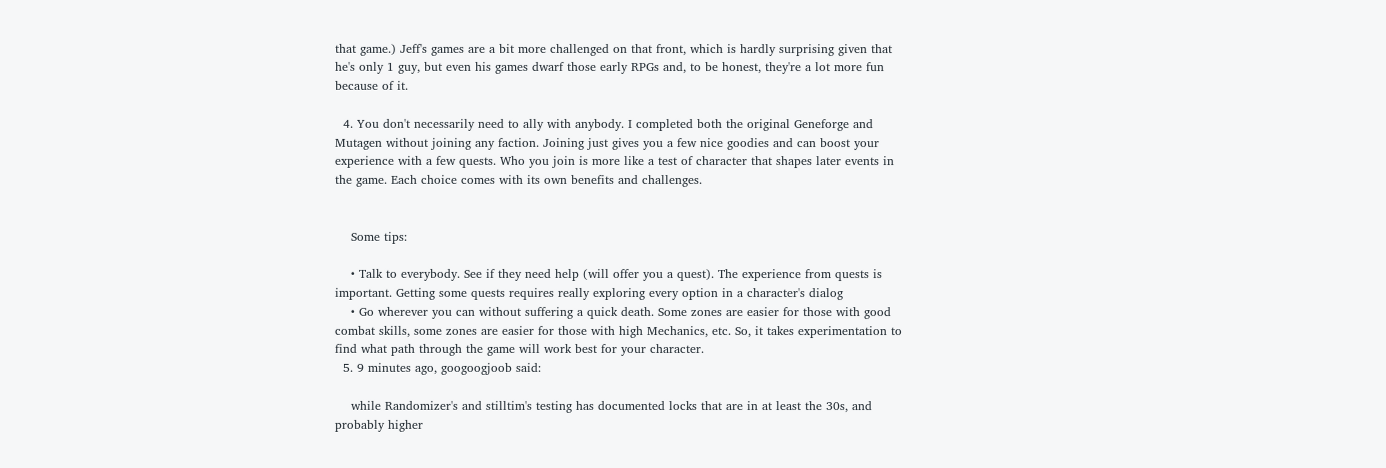that game.) Jeff's games are a bit more challenged on that front, which is hardly surprising given that he's only 1 guy, but even his games dwarf those early RPGs and, to be honest, they're a lot more fun because of it.

  4. You don't necessarily need to ally with anybody. I completed both the original Geneforge and Mutagen without joining any faction. Joining just gives you a few nice goodies and can boost your experience with a few quests. Who you join is more like a test of character that shapes later events in the game. Each choice comes with its own benefits and challenges.


    Some tips:

    • Talk to everybody. See if they need help (will offer you a quest). The experience from quests is important. Getting some quests requires really exploring every option in a character's dialog
    • Go wherever you can without suffering a quick death. Some zones are easier for those with good combat skills, some zones are easier for those with high Mechanics, etc. So, it takes experimentation to find what path through the game will work best for your character.
  5. 9 minutes ago, googoogjoob said:

    while Randomizer's and stilltim's testing has documented locks that are in at least the 30s, and probably higher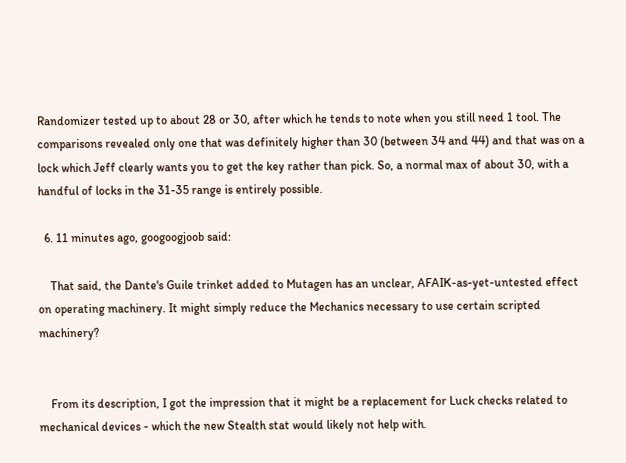Randomizer tested up to about 28 or 30, after which he tends to note when you still need 1 tool. The comparisons revealed only one that was definitely higher than 30 (between 34 and 44) and that was on a lock which Jeff clearly wants you to get the key rather than pick. So, a normal max of about 30, with a handful of locks in the 31-35 range is entirely possible.

  6. 11 minutes ago, googoogjoob said:

    That said, the Dante's Guile trinket added to Mutagen has an unclear, AFAIK-as-yet-untested effect on operating machinery. It might simply reduce the Mechanics necessary to use certain scripted machinery?


    From its description, I got the impression that it might be a replacement for Luck checks related to mechanical devices - which the new Stealth stat would likely not help with.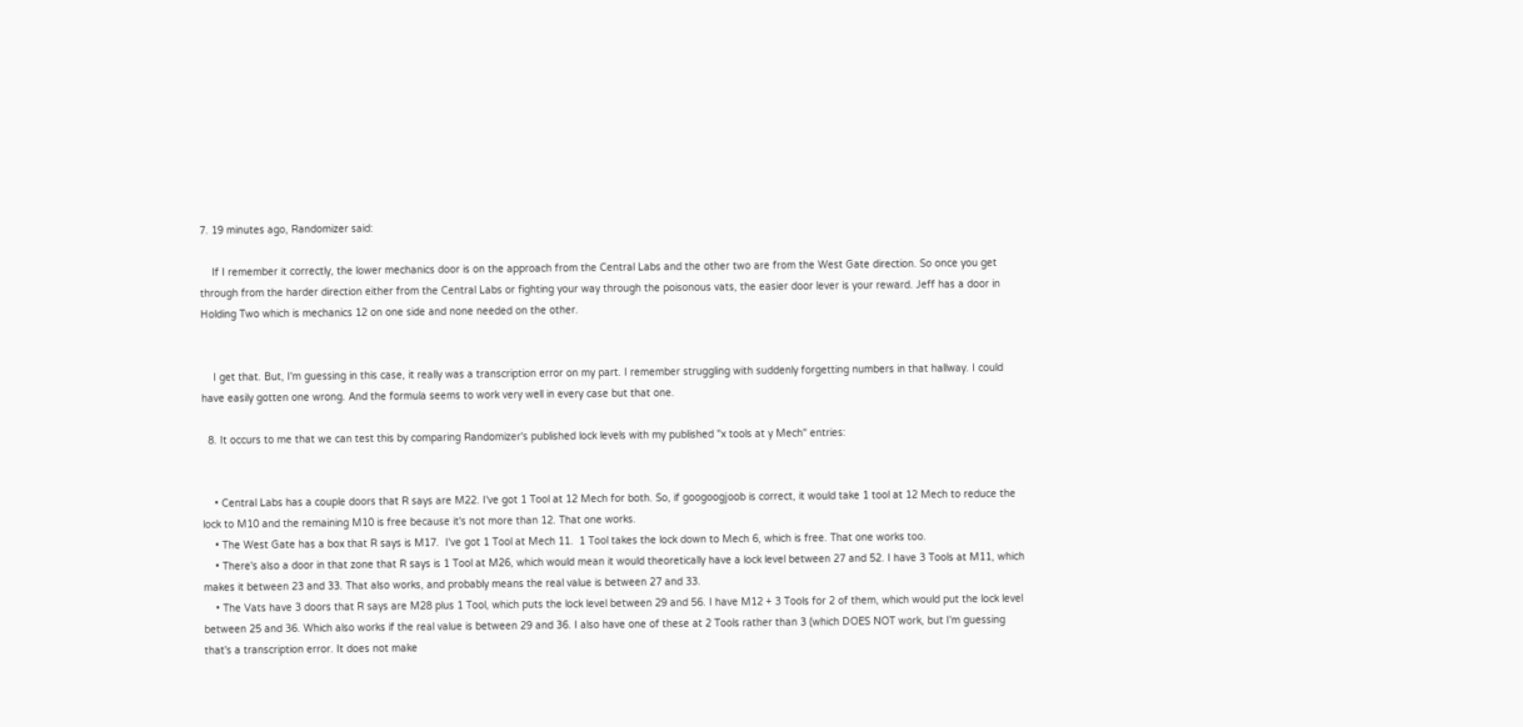7. 19 minutes ago, Randomizer said:

    If I remember it correctly, the lower mechanics door is on the approach from the Central Labs and the other two are from the West Gate direction. So once you get through from the harder direction either from the Central Labs or fighting your way through the poisonous vats, the easier door lever is your reward. Jeff has a door in Holding Two which is mechanics 12 on one side and none needed on the other.


    I get that. But, I'm guessing in this case, it really was a transcription error on my part. I remember struggling with suddenly forgetting numbers in that hallway. I could have easily gotten one wrong. And the formula seems to work very well in every case but that one.

  8. It occurs to me that we can test this by comparing Randomizer's published lock levels with my published "x tools at y Mech" entries:


    • Central Labs has a couple doors that R says are M22. I've got 1 Tool at 12 Mech for both. So, if googoogjoob is correct, it would take 1 tool at 12 Mech to reduce the lock to M10 and the remaining M10 is free because it's not more than 12. That one works.
    • The West Gate has a box that R says is M17.  I've got 1 Tool at Mech 11.  1 Tool takes the lock down to Mech 6, which is free. That one works too.
    • There's also a door in that zone that R says is 1 Tool at M26, which would mean it would theoretically have a lock level between 27 and 52. I have 3 Tools at M11, which makes it between 23 and 33. That also works, and probably means the real value is between 27 and 33.
    • The Vats have 3 doors that R says are M28 plus 1 Tool, which puts the lock level between 29 and 56. I have M12 + 3 Tools for 2 of them, which would put the lock level between 25 and 36. Which also works if the real value is between 29 and 36. I also have one of these at 2 Tools rather than 3 (which DOES NOT work, but I'm guessing that's a transcription error. It does not make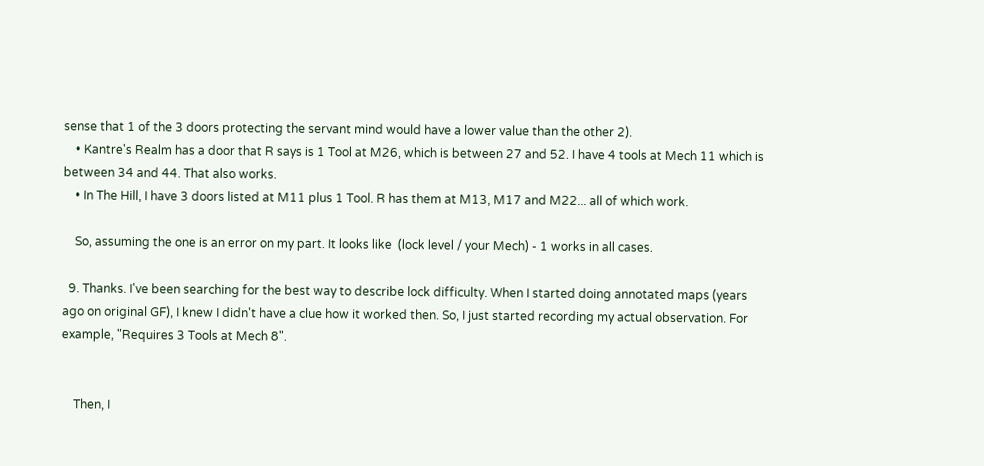sense that 1 of the 3 doors protecting the servant mind would have a lower value than the other 2).
    • Kantre's Realm has a door that R says is 1 Tool at M26, which is between 27 and 52. I have 4 tools at Mech 11 which is between 34 and 44. That also works.
    • In The Hill, I have 3 doors listed at M11 plus 1 Tool. R has them at M13, M17 and M22... all of which work.

    So, assuming the one is an error on my part. It looks like  (lock level / your Mech) - 1 works in all cases.

  9. Thanks. I've been searching for the best way to describe lock difficulty. When I started doing annotated maps (years ago on original GF), I knew I didn't have a clue how it worked then. So, I just started recording my actual observation. For example, "Requires 3 Tools at Mech 8".


    Then, I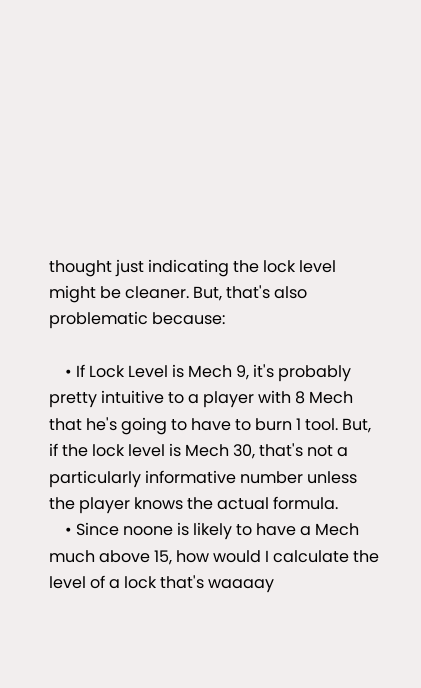thought just indicating the lock level might be cleaner. But, that's also problematic because:

    • If Lock Level is Mech 9, it's probably pretty intuitive to a player with 8 Mech that he's going to have to burn 1 tool. But, if the lock level is Mech 30, that's not a particularly informative number unless the player knows the actual formula.
    • Since noone is likely to have a Mech much above 15, how would I calculate the level of a lock that's waaaay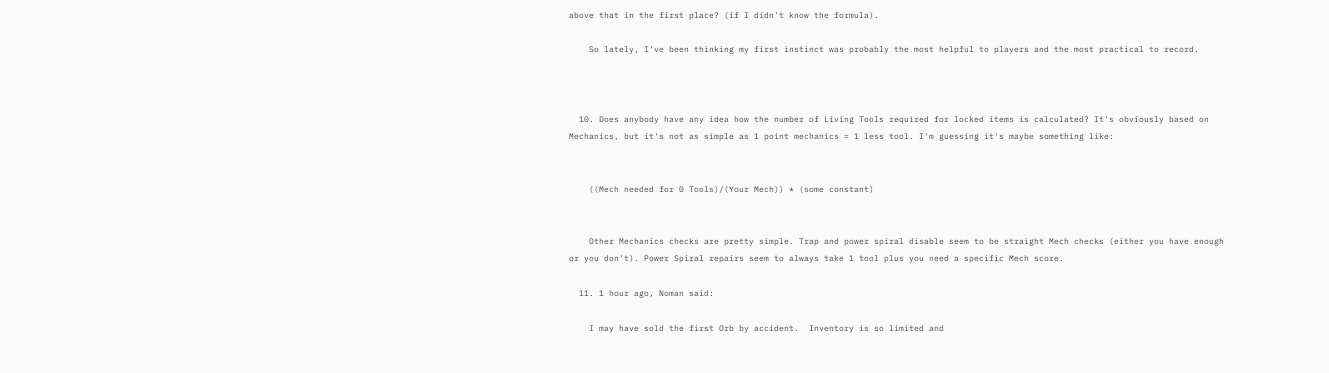above that in the first place? (if I didn't know the formula).

    So lately, I've been thinking my first instinct was probably the most helpful to players and the most practical to record.



  10. Does anybody have any idea how the number of Living Tools required for locked items is calculated? It's obviously based on Mechanics, but it's not as simple as 1 point mechanics = 1 less tool. I'm guessing it's maybe something like:


    ((Mech needed for 0 Tools)/(Your Mech)) * (some constant)


    Other Mechanics checks are pretty simple. Trap and power spiral disable seem to be straight Mech checks (either you have enough or you don't). Power Spiral repairs seem to always take 1 tool plus you need a specific Mech score.

  11. 1 hour ago, Noman said:

    I may have sold the first Orb by accident.  Inventory is so limited and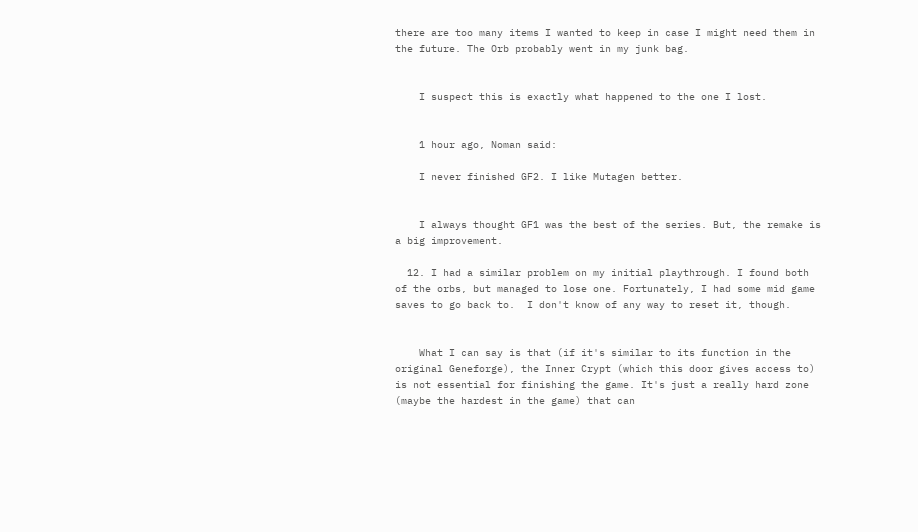there are too many items I wanted to keep in case I might need them in the future. The Orb probably went in my junk bag.


    I suspect this is exactly what happened to the one I lost.


    1 hour ago, Noman said:

    I never finished GF2. I like Mutagen better.


    I always thought GF1 was the best of the series. But, the remake is a big improvement.

  12. I had a similar problem on my initial playthrough. I found both of the orbs, but managed to lose one. Fortunately, I had some mid game saves to go back to.  I don't know of any way to reset it, though.


    What I can say is that (if it's similar to its function in the original Geneforge), the Inner Crypt (which this door gives access to) is not essential for finishing the game. It's just a really hard zone (maybe the hardest in the game) that can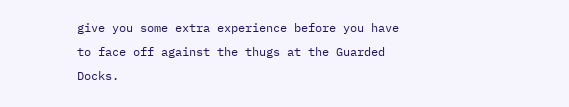give you some extra experience before you have to face off against the thugs at the Guarded Docks.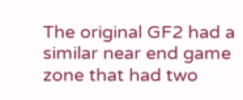The original GF2 had a similar near end game zone that had two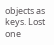objects as keys. Lost one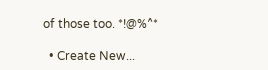of those too. *!@%^*

  • Create New...